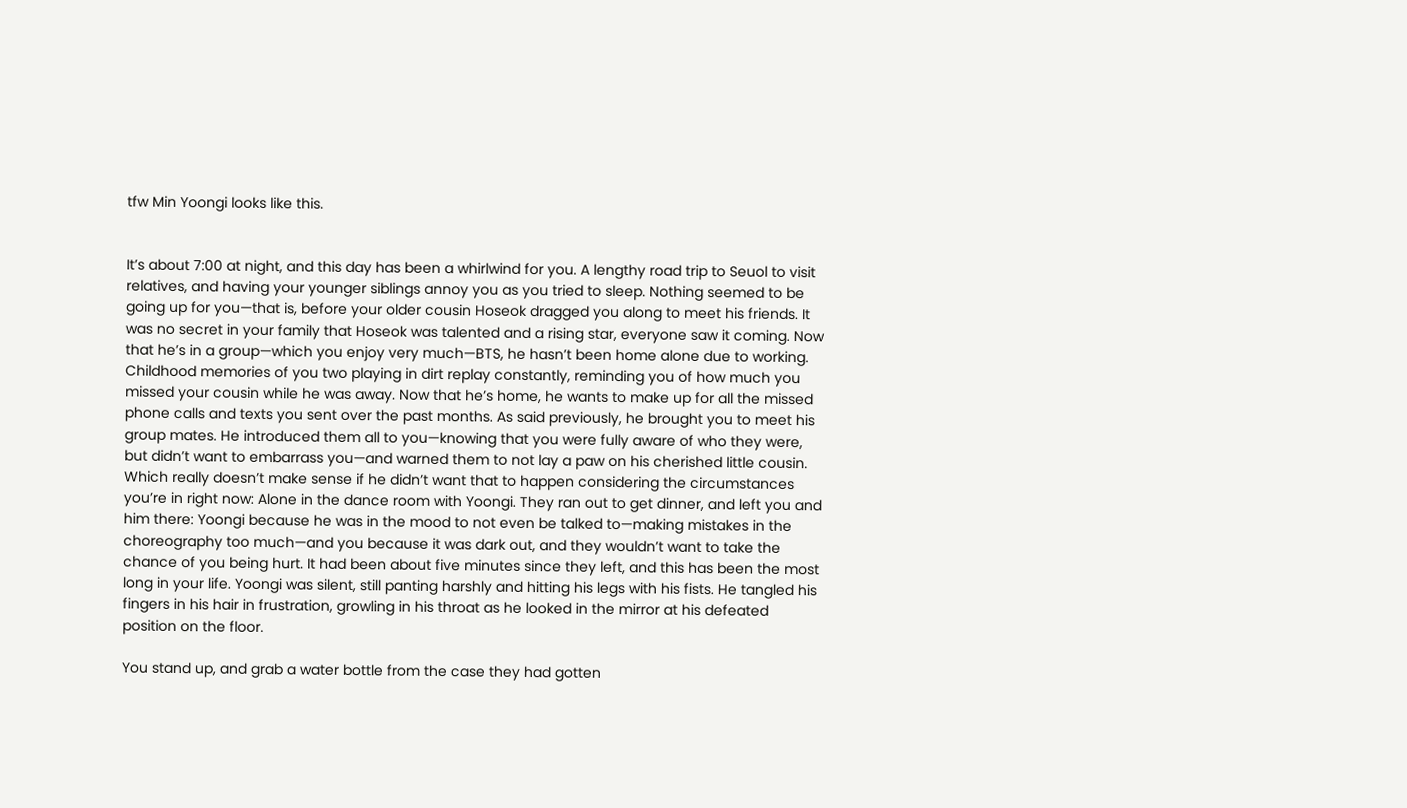tfw Min Yoongi looks like this.


It’s about 7:00 at night, and this day has been a whirlwind for you. A lengthy road trip to Seuol to visit relatives, and having your younger siblings annoy you as you tried to sleep. Nothing seemed to be going up for you—that is, before your older cousin Hoseok dragged you along to meet his friends. It was no secret in your family that Hoseok was talented and a rising star, everyone saw it coming. Now that he’s in a group—which you enjoy very much—BTS, he hasn’t been home alone due to working. Childhood memories of you two playing in dirt replay constantly, reminding you of how much you missed your cousin while he was away. Now that he’s home, he wants to make up for all the missed phone calls and texts you sent over the past months. As said previously, he brought you to meet his group mates. He introduced them all to you—knowing that you were fully aware of who they were, but didn’t want to embarrass you—and warned them to not lay a paw on his cherished little cousin. Which really doesn’t make sense if he didn’t want that to happen considering the circumstances you’re in right now: Alone in the dance room with Yoongi. They ran out to get dinner, and left you and him there: Yoongi because he was in the mood to not even be talked to—making mistakes in the choreography too much—and you because it was dark out, and they wouldn’t want to take the chance of you being hurt. It had been about five minutes since they left, and this has been the most long in your life. Yoongi was silent, still panting harshly and hitting his legs with his fists. He tangled his fingers in his hair in frustration, growling in his throat as he looked in the mirror at his defeated position on the floor.

You stand up, and grab a water bottle from the case they had gotten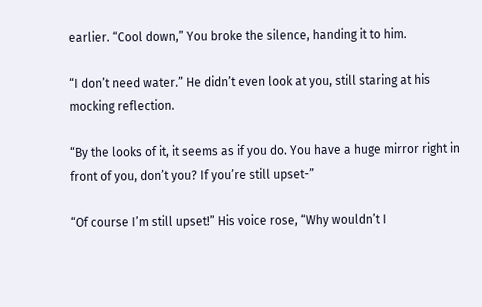earlier. “Cool down,” You broke the silence, handing it to him.

“I don’t need water.” He didn’t even look at you, still staring at his mocking reflection.

“By the looks of it, it seems as if you do. You have a huge mirror right in front of you, don’t you? If you’re still upset-”

“Of course I’m still upset!” His voice rose, “Why wouldn’t I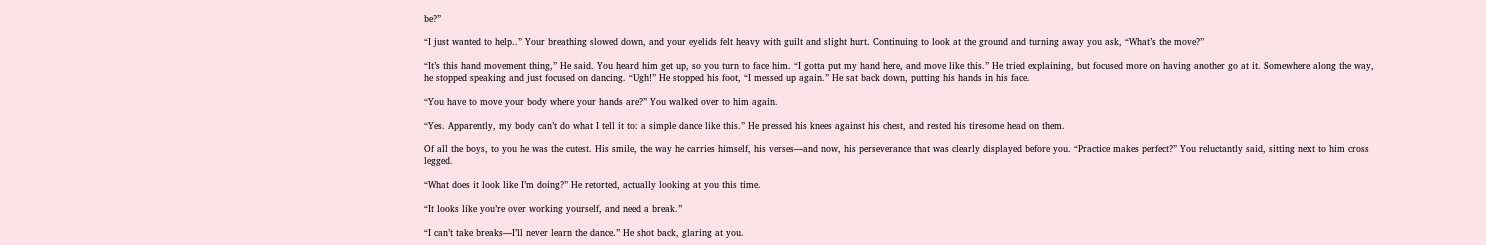be?”

“I just wanted to help..” Your breathing slowed down, and your eyelids felt heavy with guilt and slight hurt. Continuing to look at the ground and turning away you ask, “What’s the move?”

“It’s this hand movement thing,” He said. You heard him get up, so you turn to face him. “I gotta put my hand here, and move like this.” He tried explaining, but focused more on having another go at it. Somewhere along the way, he stopped speaking and just focused on dancing. “Ugh!” He stopped his foot, “I messed up again.” He sat back down, putting his hands in his face.

“You have to move your body where your hands are?” You walked over to him again.

“Yes. Apparently, my body can’t do what I tell it to: a simple dance like this.” He pressed his knees against his chest, and rested his tiresome head on them.

Of all the boys, to you he was the cutest. His smile, the way he carries himself, his verses—and now, his perseverance that was clearly displayed before you. “Practice makes perfect?” You reluctantly said, sitting next to him cross legged.

“What does it look like I’m doing?” He retorted, actually looking at you this time.

“It looks like you’re over working yourself, and need a break.”

“I can’t take breaks—I’ll never learn the dance.” He shot back, glaring at you.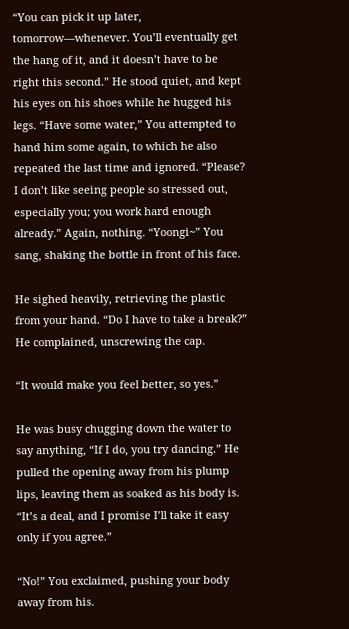“You can pick it up later, tomorrow—whenever. You’ll eventually get the hang of it, and it doesn’t have to be right this second.” He stood quiet, and kept his eyes on his shoes while he hugged his legs. “Have some water,” You attempted to hand him some again, to which he also repeated the last time and ignored. “Please? I don’t like seeing people so stressed out, especially you; you work hard enough already.” Again, nothing. “Yoongi~” You sang, shaking the bottle in front of his face.

He sighed heavily, retrieving the plastic from your hand. “Do I have to take a break?” He complained, unscrewing the cap.

“It would make you feel better, so yes.”

He was busy chugging down the water to say anything, “If I do, you try dancing.” He pulled the opening away from his plump lips, leaving them as soaked as his body is. “It’s a deal, and I promise I’ll take it easy only if you agree.”

“No!” You exclaimed, pushing your body away from his.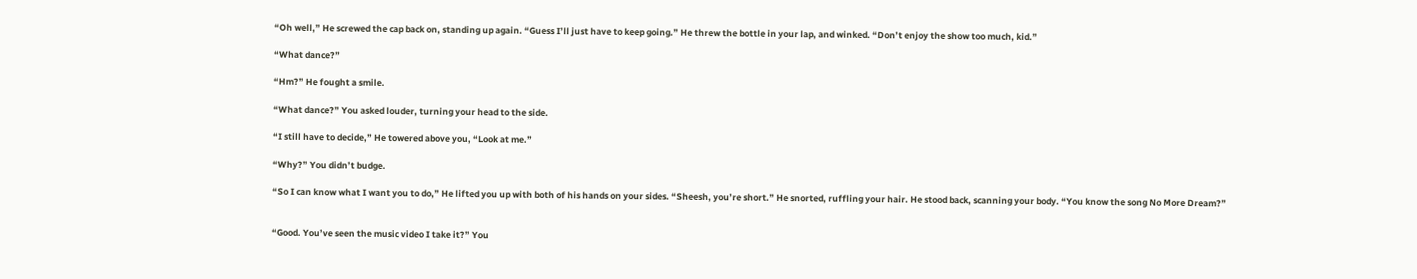“Oh well,” He screwed the cap back on, standing up again. “Guess I’ll just have to keep going.” He threw the bottle in your lap, and winked. “Don’t enjoy the show too much, kid.”

“What dance?”

“Hm?” He fought a smile.

“What dance?” You asked louder, turning your head to the side.

“I still have to decide,” He towered above you, “Look at me.”

“Why?” You didn’t budge.

“So I can know what I want you to do,” He lifted you up with both of his hands on your sides. “Sheesh, you’re short.” He snorted, ruffling your hair. He stood back, scanning your body. “You know the song No More Dream?”


“Good. You’ve seen the music video I take it?” You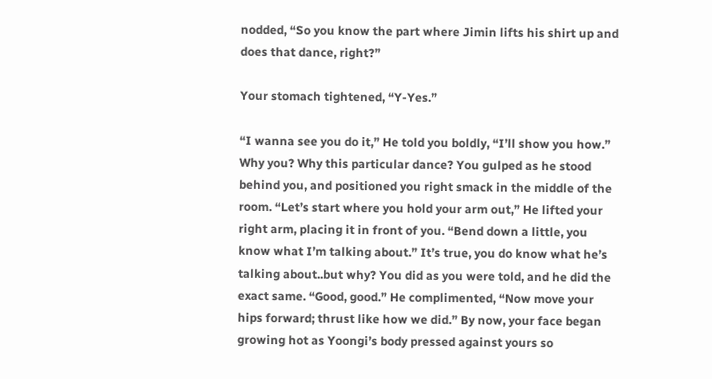nodded, “So you know the part where Jimin lifts his shirt up and does that dance, right?”

Your stomach tightened, “Y-Yes.”

“I wanna see you do it,” He told you boldly, “I’ll show you how.” Why you? Why this particular dance? You gulped as he stood behind you, and positioned you right smack in the middle of the room. “Let’s start where you hold your arm out,” He lifted your right arm, placing it in front of you. “Bend down a little, you know what I’m talking about.” It’s true, you do know what he’s talking about..but why? You did as you were told, and he did the exact same. “Good, good.” He complimented, “Now move your hips forward; thrust like how we did.” By now, your face began growing hot as Yoongi’s body pressed against yours so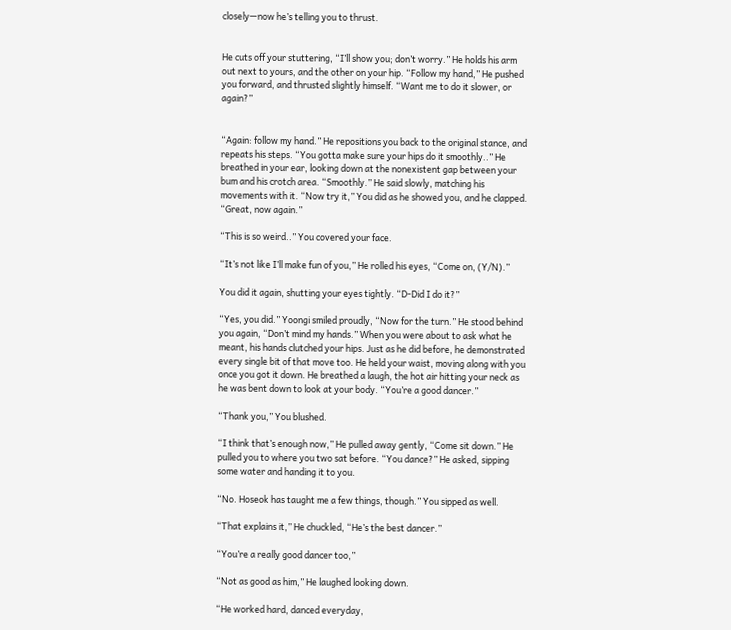closely—now he’s telling you to thrust.


He cuts off your stuttering, “I’ll show you; don’t worry.” He holds his arm out next to yours, and the other on your hip. “Follow my hand,” He pushed you forward, and thrusted slightly himself. “Want me to do it slower, or again?”


“Again: follow my hand.” He repositions you back to the original stance, and repeats his steps. “You gotta make sure your hips do it smoothly..” He breathed in your ear, looking down at the nonexistent gap between your bum and his crotch area. “Smoothly.” He said slowly, matching his movements with it. “Now try it,” You did as he showed you, and he clapped. “Great, now again.”

“This is so weird..” You covered your face.

“It’s not like I’ll make fun of you,” He rolled his eyes, “Come on, (Y/N).”

You did it again, shutting your eyes tightly. “D-Did I do it?”

“Yes, you did.” Yoongi smiled proudly, “Now for the turn.” He stood behind you again, “Don’t mind my hands.” When you were about to ask what he meant, his hands clutched your hips. Just as he did before, he demonstrated every single bit of that move too. He held your waist, moving along with you once you got it down. He breathed a laugh, the hot air hitting your neck as he was bent down to look at your body. “You’re a good dancer.”

“Thank you,” You blushed.

“I think that’s enough now,” He pulled away gently, “Come sit down.” He pulled you to where you two sat before. “You dance?” He asked, sipping some water and handing it to you.

“No. Hoseok has taught me a few things, though.” You sipped as well.

“That explains it,” He chuckled, “He’s the best dancer.”

“You’re a really good dancer too,”

“Not as good as him,” He laughed looking down.

“He worked hard, danced everyday,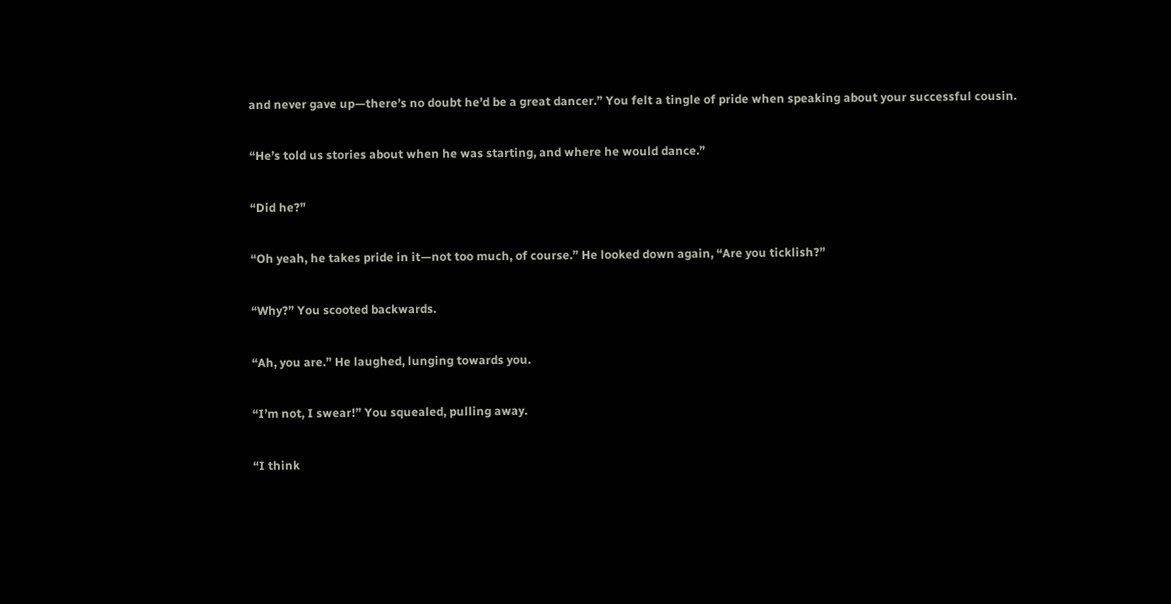and never gave up—there’s no doubt he’d be a great dancer.” You felt a tingle of pride when speaking about your successful cousin.

“He’s told us stories about when he was starting, and where he would dance.”

“Did he?”

“Oh yeah, he takes pride in it—not too much, of course.” He looked down again, “Are you ticklish?”

“Why?” You scooted backwards.

“Ah, you are.” He laughed, lunging towards you.

“I’m not, I swear!” You squealed, pulling away.

“I think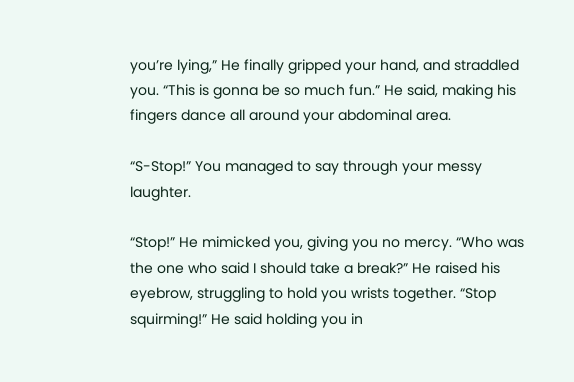you’re lying,” He finally gripped your hand, and straddled you. “This is gonna be so much fun.” He said, making his fingers dance all around your abdominal area.

“S-Stop!” You managed to say through your messy laughter.

“Stop!” He mimicked you, giving you no mercy. “Who was the one who said I should take a break?” He raised his eyebrow, struggling to hold you wrists together. “Stop squirming!” He said holding you in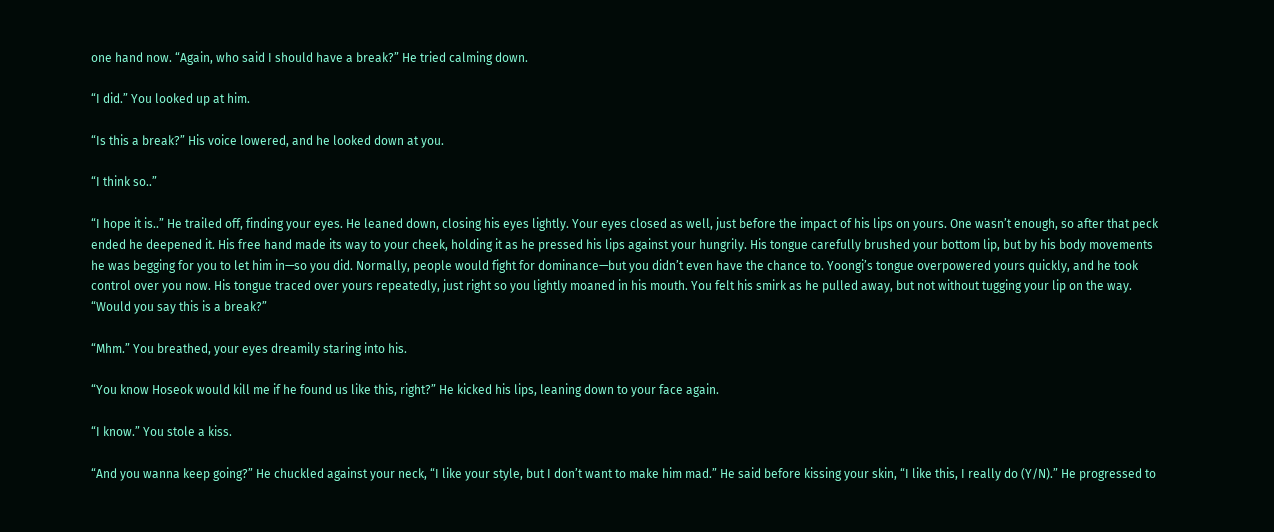one hand now. “Again, who said I should have a break?” He tried calming down.

“I did.” You looked up at him.

“Is this a break?” His voice lowered, and he looked down at you.

“I think so..”

“I hope it is..” He trailed off, finding your eyes. He leaned down, closing his eyes lightly. Your eyes closed as well, just before the impact of his lips on yours. One wasn’t enough, so after that peck ended he deepened it. His free hand made its way to your cheek, holding it as he pressed his lips against your hungrily. His tongue carefully brushed your bottom lip, but by his body movements he was begging for you to let him in—so you did. Normally, people would fight for dominance—but you didn’t even have the chance to. Yoongi’s tongue overpowered yours quickly, and he took control over you now. His tongue traced over yours repeatedly, just right so you lightly moaned in his mouth. You felt his smirk as he pulled away, but not without tugging your lip on the way. “Would you say this is a break?”

“Mhm.” You breathed, your eyes dreamily staring into his.

“You know Hoseok would kill me if he found us like this, right?” He kicked his lips, leaning down to your face again.

“I know.” You stole a kiss.

“And you wanna keep going?” He chuckled against your neck, “I like your style, but I don’t want to make him mad.” He said before kissing your skin, “I like this, I really do (Y/N).” He progressed to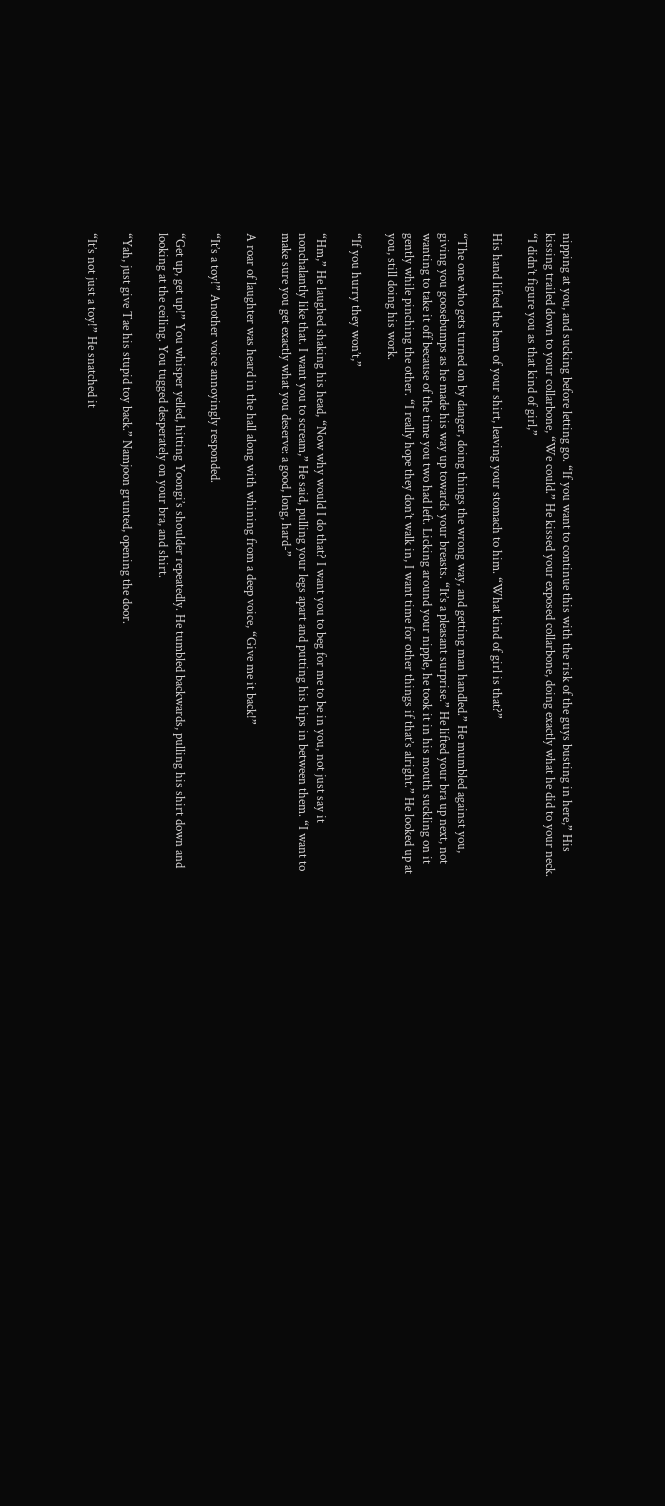nipping at you, and sucking before letting go. “If you want to continue this with the risk of the guys busting in here,” His kissing trailed down to your collarbone, “We could.” He kissed your exposed collarbone, doing exactly what he did to your neck. “I didn’t figure you as that kind of girl,”

His hand lifted the hem of your shirt, leaving your stomach to him. “What kind of girl is that?”

“The one who gets turned on by danger, doing things the wrong way, and getting man handled.” He mumbled against you, giving you goosebumps as he made his way up towards your breasts. “It’s a pleasant surprise.” He lifted your bra up next, not wanting to take it off because of the time you two had left. Licking around your nipple, he took it in his mouth suckling on it gently while pinching the other. “I really hope they don’t walk in, I want time for other things if that’s alright.” He looked up at you, still doing his work.

“If you hurry they won’t,”

“Hm,” He laughed shaking his head, “Now why would I do that? I want you to beg for me to be in you, not just say it nonchalantly like that. I want you to scream,” He said, pulling your legs apart and putting his hips in between them. “I want to make sure you get exactly what you deserve: a good, long, hard-”

A roar of laughter was heard in the hall along with whining from a deep voice, “Give me it back!”

“It’s a toy!” Another voice annoyingly responded.

“Get up, get up!” You whisper yelled, hitting Yoongi’s shoulder repeatedly. He tumbled backwards, pulling his shirt down and looking at the ceiling. You tugged desperately on your bra, and shirt.

“Yah, just give Tae his stupid toy back.” Namjoon grunted, opening the door.

“It’s not just a toy!” He snatched it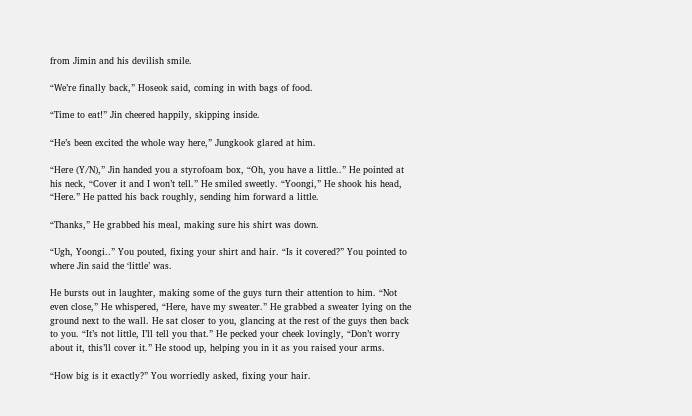from Jimin and his devilish smile.

“We’re finally back,” Hoseok said, coming in with bags of food.

“Time to eat!” Jin cheered happily, skipping inside.

“He’s been excited the whole way here,” Jungkook glared at him.

“Here (Y/N),” Jin handed you a styrofoam box, “Oh, you have a little..” He pointed at his neck, “Cover it and I won’t tell.” He smiled sweetly. “Yoongi,” He shook his head, “Here.” He patted his back roughly, sending him forward a little.

“Thanks,” He grabbed his meal, making sure his shirt was down.

“Ugh, Yoongi..” You pouted, fixing your shirt and hair. “Is it covered?” You pointed to where Jin said the ‘little’ was.

He bursts out in laughter, making some of the guys turn their attention to him. “Not even close,” He whispered, “Here, have my sweater.” He grabbed a sweater lying on the ground next to the wall. He sat closer to you, glancing at the rest of the guys then back to you. “It’s not little, I’ll tell you that.” He pecked your cheek lovingly, “Don’t worry about it, this’ll cover it.” He stood up, helping you in it as you raised your arms.

“How big is it exactly?” You worriedly asked, fixing your hair.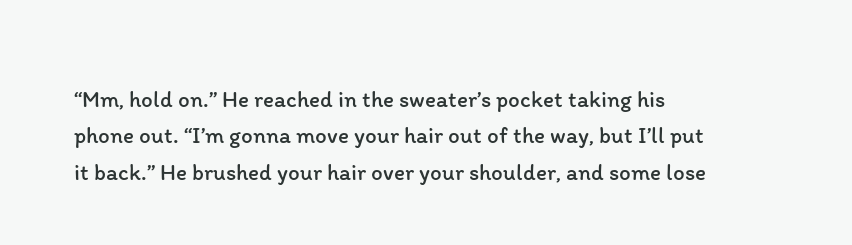“Mm, hold on.” He reached in the sweater’s pocket taking his phone out. “I’m gonna move your hair out of the way, but I’ll put it back.” He brushed your hair over your shoulder, and some lose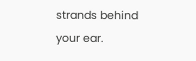strands behind your ear.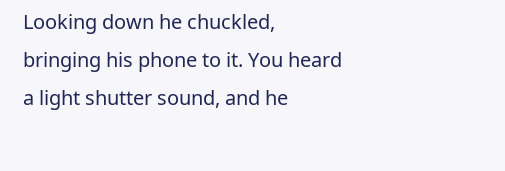Looking down he chuckled, bringing his phone to it. You heard a light shutter sound, and he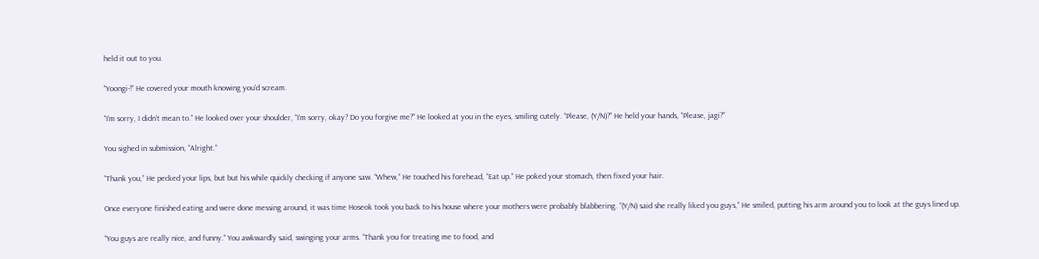held it out to you.

“Yoongi-!” He covered your mouth knowing you’d scream.

“I’m sorry, I didn’t mean to.” He looked over your shoulder, “I’m sorry, okay? Do you forgive me?” He looked at you in the eyes, smiling cutely. “Please, (Y/N)?” He held your hands, “Please, jagi?”

You sighed in submission, “Alright.”

“Thank you,” He pecked your lips, but but his while quickly checking if anyone saw. “Whew,” He touched his forehead, “Eat up.” He poked your stomach, then fixed your hair.

Once everyone finished eating and were done messing around, it was time Hoseok took you back to his house where your mothers were probably blabbering. “(Y/N) said she really liked you guys,” He smiled, putting his arm around you to look at the guys lined up.

“You guys are really nice, and funny.” You awkwardly said, swinging your arms. “Thank you for treating me to food, and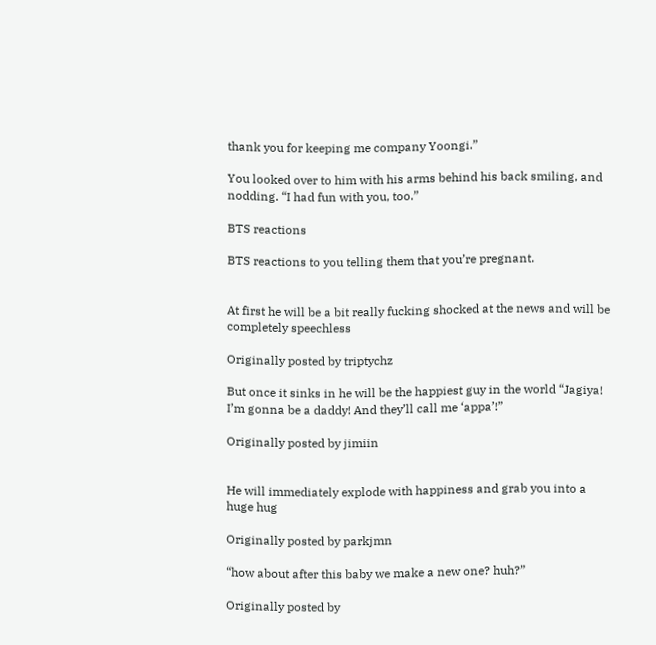thank you for keeping me company Yoongi.”

You looked over to him with his arms behind his back smiling, and nodding. “I had fun with you, too.”

BTS reactions

BTS reactions to you telling them that you’re pregnant.


At first he will be a bit really fucking shocked at the news and will be completely speechless

Originally posted by triptychz

But once it sinks in he will be the happiest guy in the world “Jagiya! I’m gonna be a daddy! And they’ll call me ‘appa’!”

Originally posted by jimiin


He will immediately explode with happiness and grab you into a huge hug

Originally posted by parkjmn

“how about after this baby we make a new one? huh?”

Originally posted by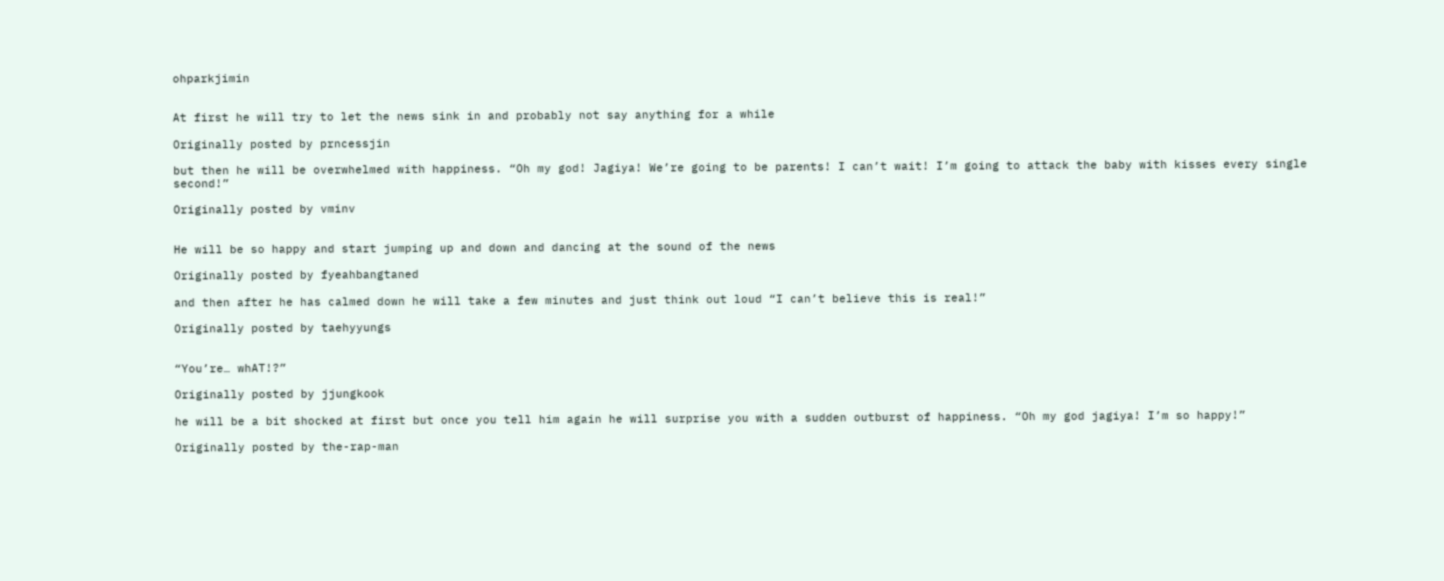ohparkjimin


At first he will try to let the news sink in and probably not say anything for a while

Originally posted by prncessjin

but then he will be overwhelmed with happiness. “Oh my god! Jagiya! We’re going to be parents! I can’t wait! I’m going to attack the baby with kisses every single second!”

Originally posted by vminv


He will be so happy and start jumping up and down and dancing at the sound of the news

Originally posted by fyeahbangtaned

and then after he has calmed down he will take a few minutes and just think out loud “I can’t believe this is real!”

Originally posted by taehyyungs


“You’re… whAT!?”

Originally posted by jjungkook

he will be a bit shocked at first but once you tell him again he will surprise you with a sudden outburst of happiness. “Oh my god jagiya! I’m so happy!”

Originally posted by the-rap-man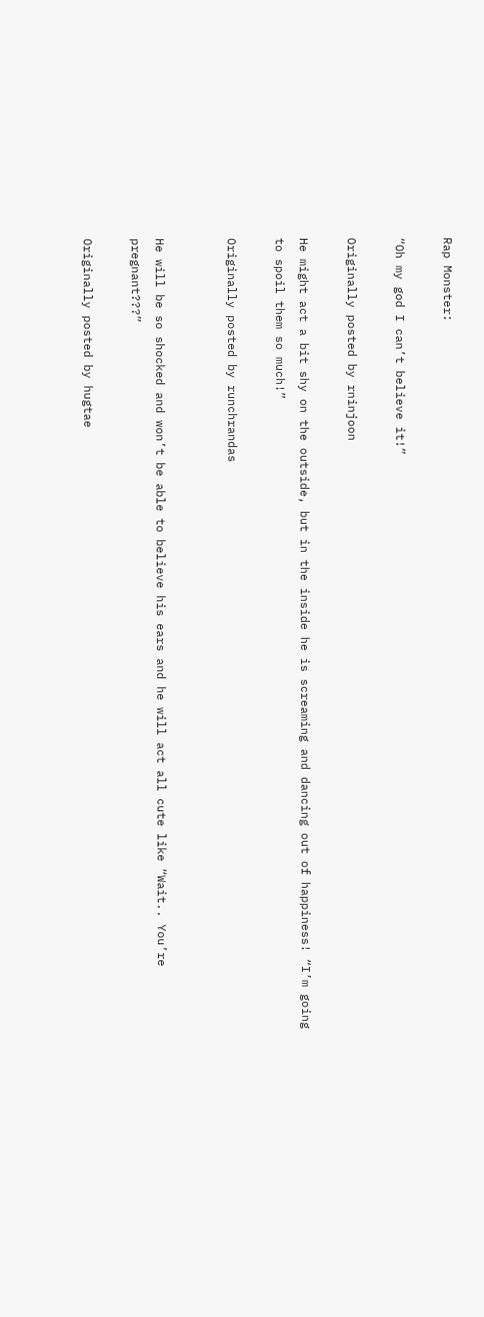Rap Monster:

“Oh my god I can’t believe it!”

Originally posted by rninjoon

He might act a bit shy on the outside, but in the inside he is screaming and dancing out of happiness! “I’m going to spoil them so much!”

Originally posted by runchrandas


He will be so shocked and won’t be able to believe his ears and he will act all cute like “Wait.. You’re pregnant???”

Originally posted by hugtae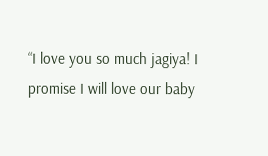“I love you so much jagiya! I promise I will love our baby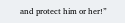and protect him or her!”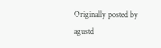Originally posted by agustd